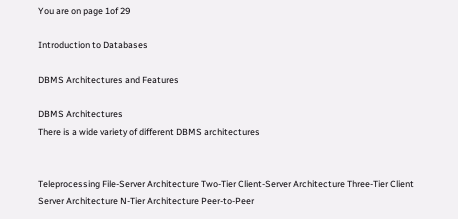You are on page 1of 29

Introduction to Databases

DBMS Architectures and Features

DBMS Architectures
There is a wide variety of different DBMS architectures


Teleprocessing File-Server Architecture Two-Tier Client-Server Architecture Three-Tier Client Server Architecture N-Tier Architecture Peer-to-Peer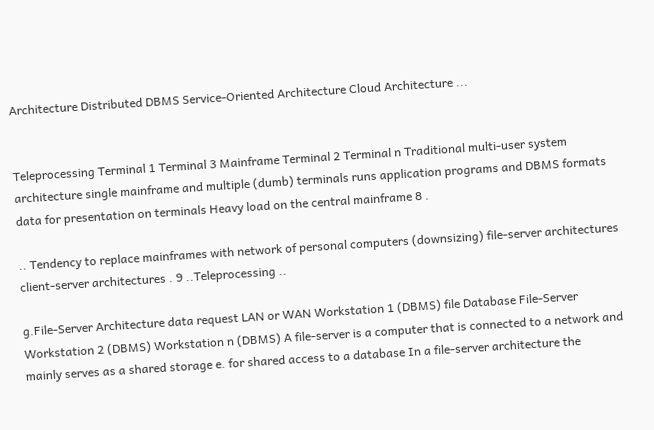Architecture Distributed DBMS Service-Oriented Architecture Cloud Architecture ...


Teleprocessing Terminal 1 Terminal 3 Mainframe Terminal 2 Terminal n Traditional multi-user system architecture single mainframe and multiple (dumb) terminals runs application programs and DBMS formats data for presentation on terminals Heavy load on the central mainframe 8 .

.. Tendency to replace mainframes with network of personal computers (downsizing) file-server architectures client-server architectures . 9 ..Teleprocessing ..

g.File-Server Architecture data request LAN or WAN Workstation 1 (DBMS) file Database File-Server Workstation 2 (DBMS) Workstation n (DBMS) A file-server is a computer that is connected to a network and mainly serves as a shared storage e. for shared access to a database In a file-server architecture the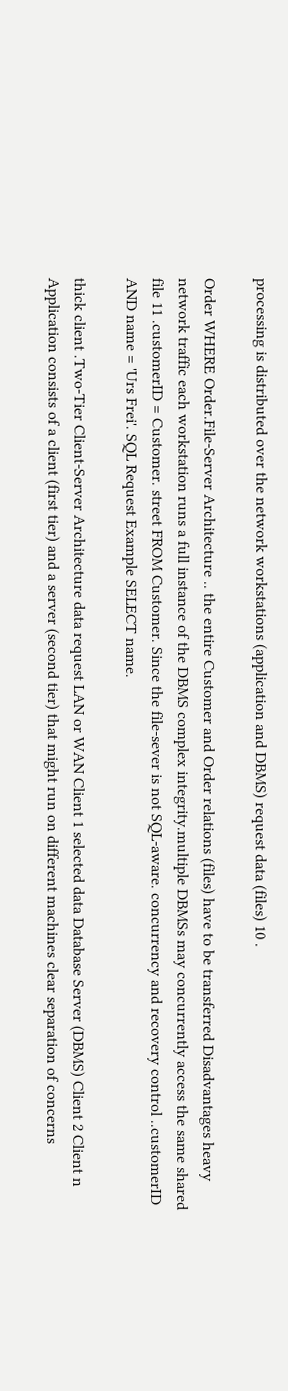processing is distributed over the network workstations (application and DBMS) request data (files) 10 .

Order WHERE Order.File-Server Architecture .. the entire Customer and Order relations (files) have to be transferred Disadvantages heavy network traffic each workstation runs a full instance of the DBMS complex integrity.multiple DBMSs may concurrently access the same shared file 11 .customerID = Customer. street FROM Customer. Since the file-sever is not SQL-aware. concurrency and recovery control ..customerID AND name = 'Urs Frei'. SQL Request Example SELECT name.

thick client .Two-Tier Client-Server Architecture data request LAN or WAN Client 1 selected data Database Server (DBMS) Client 2 Client n Application consists of a client (first tier) and a server (second tier) that might run on different machines clear separation of concerns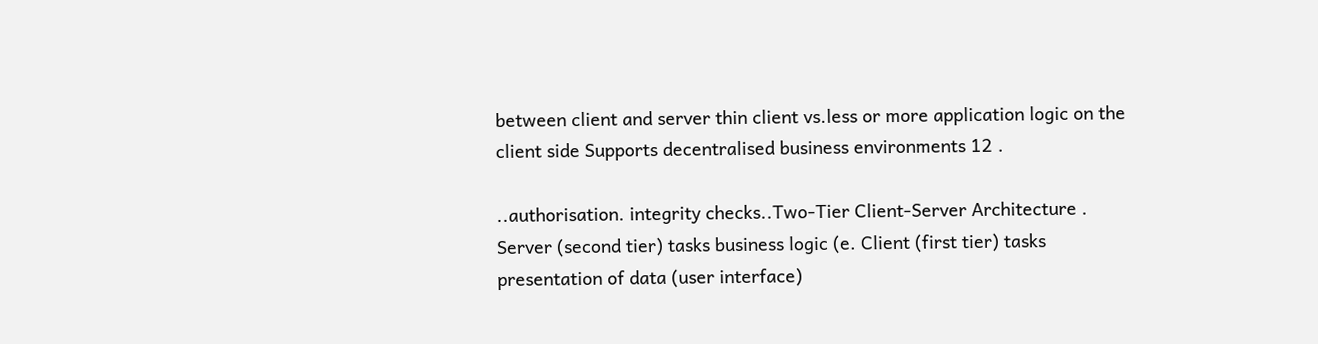between client and server thin client vs.less or more application logic on the client side Supports decentralised business environments 12 .

..authorisation. integrity checks..Two-Tier Client-Server Architecture . Server (second tier) tasks business logic (e. Client (first tier) tasks presentation of data (user interface)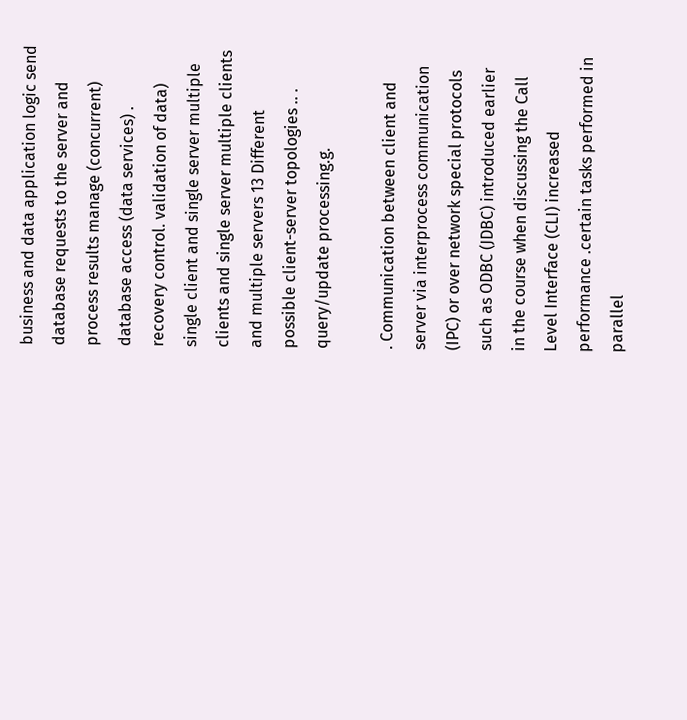business and data application logic send database requests to the server and process results manage (concurrent) database access (data services) . recovery control. validation of data) single client and single server multiple clients and single server multiple clients and multiple servers 13 Different possible client-server topologies .. . query/update processing.g.

. Communication between client and server via interprocess communication (IPC) or over network special protocols such as ODBC (JDBC) introduced earlier in the course when discussing the Call Level Interface (CLI) increased performance .certain tasks performed in parallel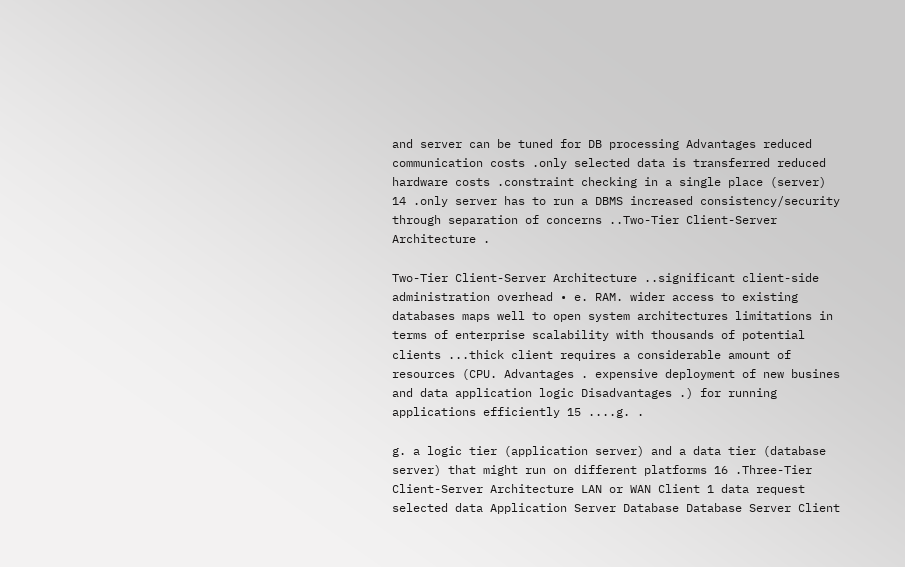and server can be tuned for DB processing Advantages reduced communication costs .only selected data is transferred reduced hardware costs .constraint checking in a single place (server) 14 .only server has to run a DBMS increased consistency/security through separation of concerns ..Two-Tier Client-Server Architecture .

Two-Tier Client-Server Architecture ..significant client-side administration overhead • e. RAM. wider access to existing databases maps well to open system architectures limitations in terms of enterprise scalability with thousands of potential clients ...thick client requires a considerable amount of resources (CPU. Advantages . expensive deployment of new busines and data application logic Disadvantages .) for running applications efficiently 15 ....g. .

g. a logic tier (application server) and a data tier (database server) that might run on different platforms 16 .Three-Tier Client-Server Architecture LAN or WAN Client 1 data request selected data Application Server Database Database Server Client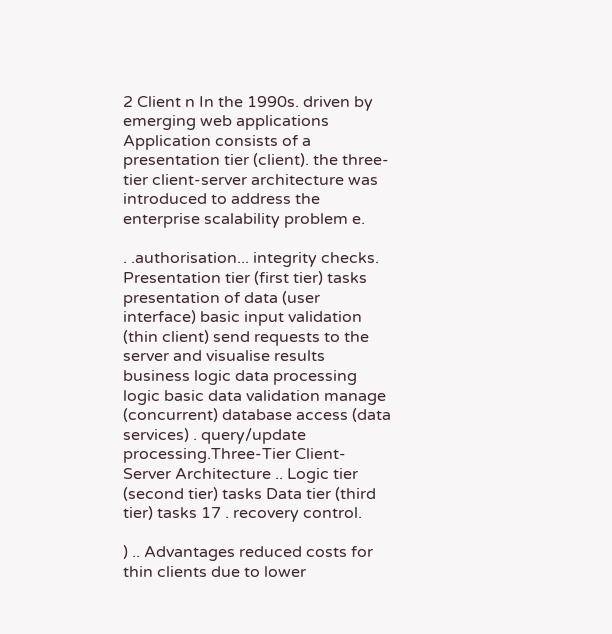2 Client n In the 1990s. driven by emerging web applications Application consists of a presentation tier (client). the three-tier client-server architecture was introduced to address the enterprise scalability problem e.

. .authorisation... integrity checks. Presentation tier (first tier) tasks presentation of data (user interface) basic input validation (thin client) send requests to the server and visualise results business logic data processing logic basic data validation manage (concurrent) database access (data services) . query/update processing.Three-Tier Client-Server Architecture .. Logic tier (second tier) tasks Data tier (third tier) tasks 17 . recovery control.

) .. Advantages reduced costs for thin clients due to lower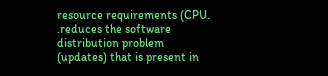resource requirements (CPU. .reduces the software distribution problem (updates) that is present in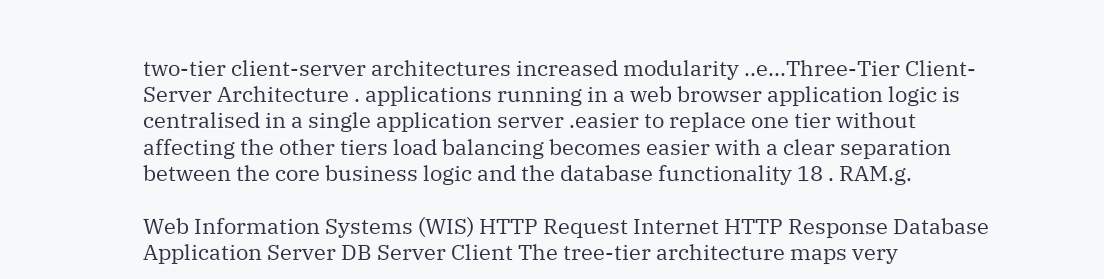two-tier client-server architectures increased modularity ..e...Three-Tier Client-Server Architecture . applications running in a web browser application logic is centralised in a single application server .easier to replace one tier without affecting the other tiers load balancing becomes easier with a clear separation between the core business logic and the database functionality 18 . RAM.g.

Web Information Systems (WIS) HTTP Request Internet HTTP Response Database Application Server DB Server Client The tree-tier architecture maps very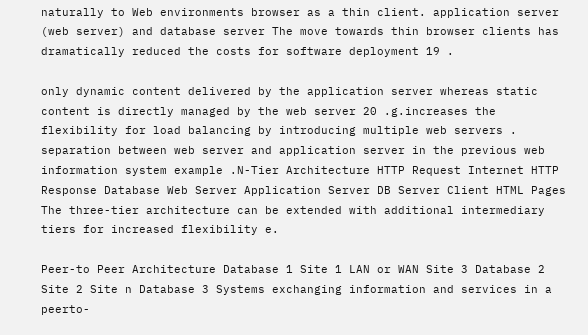naturally to Web environments browser as a thin client. application server (web server) and database server The move towards thin browser clients has dramatically reduced the costs for software deployment 19 .

only dynamic content delivered by the application server whereas static content is directly managed by the web server 20 .g.increases the flexibility for load balancing by introducing multiple web servers . separation between web server and application server in the previous web information system example .N-Tier Architecture HTTP Request Internet HTTP Response Database Web Server Application Server DB Server Client HTML Pages The three-tier architecture can be extended with additional intermediary tiers for increased flexibility e.

Peer-to Peer Architecture Database 1 Site 1 LAN or WAN Site 3 Database 2 Site 2 Site n Database 3 Systems exchanging information and services in a peerto-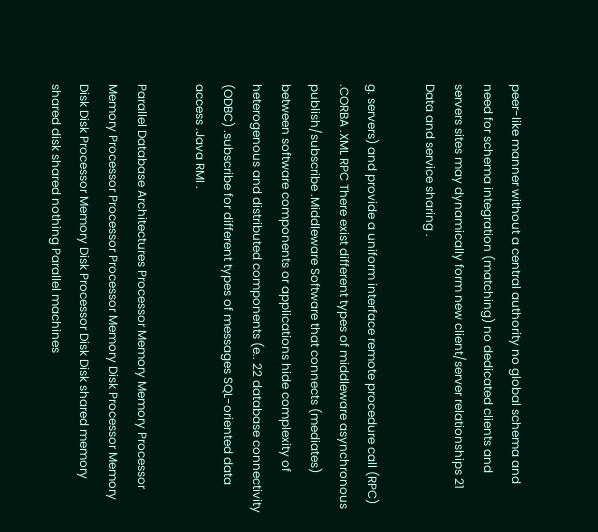peer-like manner without a central authority no global schema and need for schema integration (matching) no dedicated clients and servers sites may dynamically form new client/server relationships 21 Data and service sharing .

g. servers) and provide a uniform interface remote procedure call (RPC) .CORBA .XML RPC There exist different types of middleware asynchronous publish/subscribe .Middleware Software that connects (mediates) between software components or applications hide complexity of heterogenous and distributed components (e.. 22 database connectivity (ODBC) .subscribe for different types of messages SQL-oriented data access .Java RMI .

Parallel Database Architectures Processor Memory Memory Processor Memory Processor Processor Processor Memory Disk Processor Memory Disk Disk Processor Memory Disk Processor Disk Disk shared memory shared disk shared nothing Parallel machines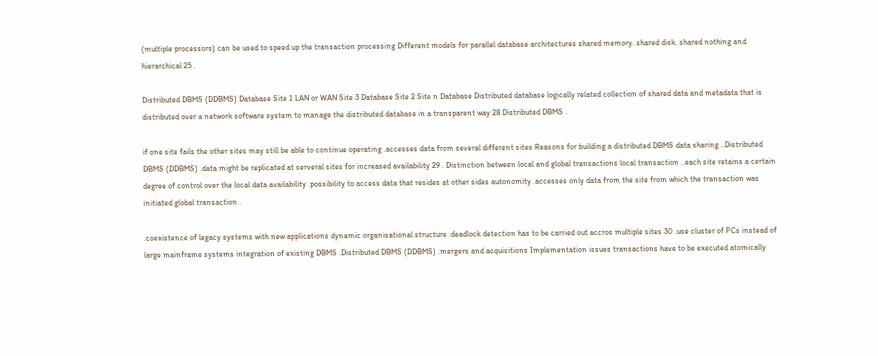(multiple processors) can be used to speed up the transaction processing Different models for parallel database architectures shared memory. shared disk. shared nothing and hierarchical 25 .

Distributed DBMS (DDBMS) Database Site 1 LAN or WAN Site 3 Database Site 2 Site n Database Distributed database logically related collection of shared data and metadata that is distributed over a network software system to manage the distributed database in a transparent way 28 Distributed DBMS .

if one site fails the other sites may still be able to continue operating .accesses data from several different sites Reasons for building a distributed DBMS data sharing ..Distributed DBMS (DDBMS) .data might be replicated at serveral sites for increased availability 29 . Distinction between local and global transactions local transaction ..each site retains a certain degree of control over the local data availability .possibility to access data that resides at other sides autonomity .accesses only data from the site from which the transaction was initiated global transaction .

.coexistence of legacy systems with new applications dynamic organisational structure .deadlock detection has to be carried out accros multiple sites 30 .use cluster of PCs instead of large mainframe systems integration of existing DBMS .Distributed DBMS (DDBMS) .mergers and acquisitions Implementation issues transactions have to be executed atomically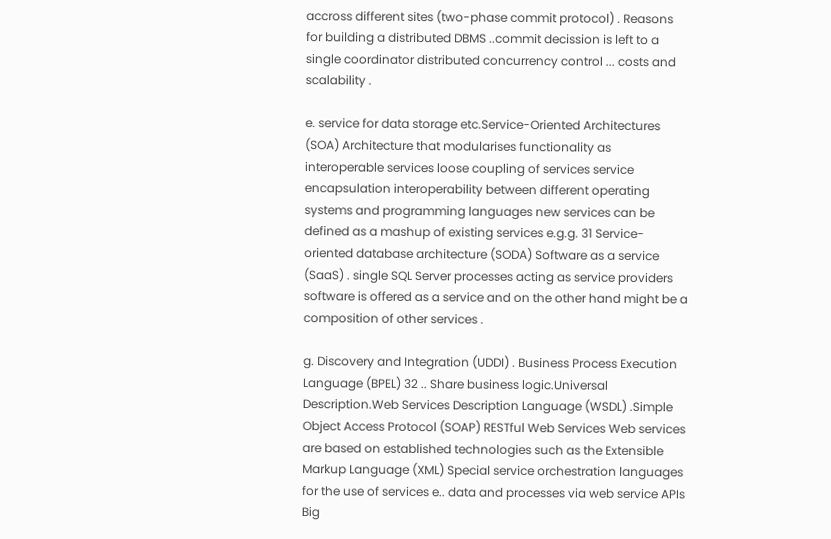accross different sites (two-phase commit protocol) . Reasons for building a distributed DBMS ..commit decission is left to a single coordinator distributed concurrency control ... costs and scalability .

e. service for data storage etc.Service-Oriented Architectures (SOA) Architecture that modularises functionality as interoperable services loose coupling of services service encapsulation interoperability between different operating systems and programming languages new services can be defined as a mashup of existing services e.g.g. 31 Service-oriented database architecture (SODA) Software as a service (SaaS) . single SQL Server processes acting as service providers software is offered as a service and on the other hand might be a composition of other services .

g. Discovery and Integration (UDDI) . Business Process Execution Language (BPEL) 32 .. Share business logic.Universal Description.Web Services Description Language (WSDL) .Simple Object Access Protocol (SOAP) RESTful Web Services Web services are based on established technologies such as the Extensible Markup Language (XML) Special service orchestration languages for the use of services e.. data and processes via web service APIs Big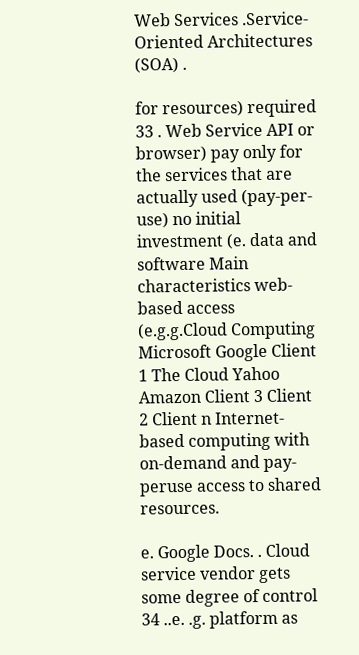Web Services .Service-Oriented Architectures (SOA) .

for resources) required 33 . Web Service API or browser) pay only for the services that are actually used (pay-per-use) no initial investment (e. data and software Main characteristics web-based access (e.g.g.Cloud Computing Microsoft Google Client 1 The Cloud Yahoo Amazon Client 3 Client 2 Client n Internet-based computing with on-demand and pay-peruse access to shared resources.

e. Google Docs. . Cloud service vendor gets some degree of control 34 ..e. .g. platform as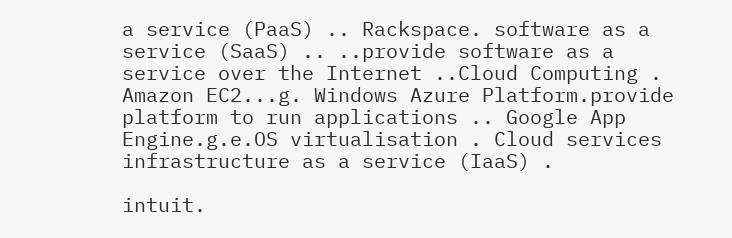a service (PaaS) .. Rackspace. software as a service (SaaS) .. ..provide software as a service over the Internet ..Cloud Computing . Amazon EC2...g. Windows Azure Platform.provide platform to run applications .. Google App Engine.g.e.OS virtualisation . Cloud services infrastructure as a service (IaaS) .

intuit.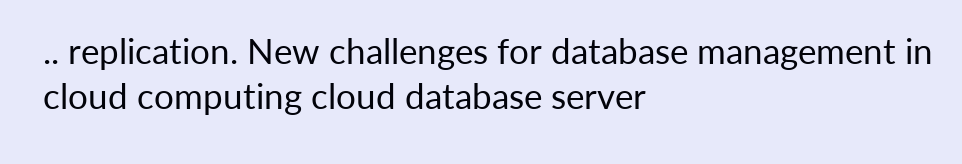.. replication. New challenges for database management in cloud computing cloud database server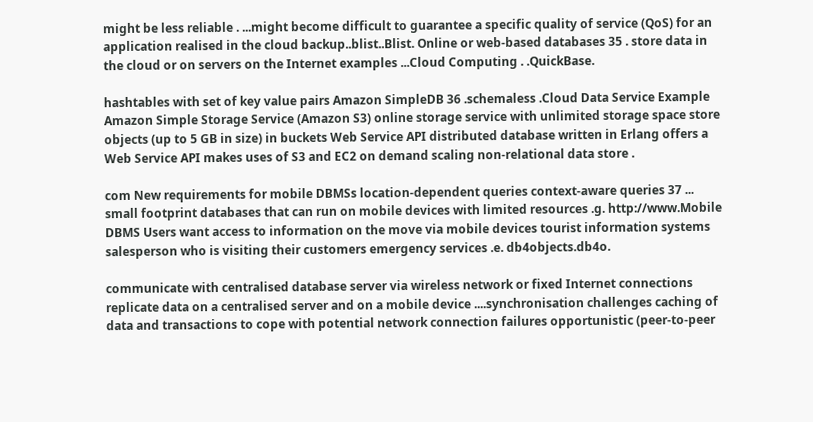might be less reliable . ...might become difficult to guarantee a specific quality of service (QoS) for an application realised in the cloud backup..blist..Blist. Online or web-based databases 35 . store data in the cloud or on servers on the Internet examples ...Cloud Computing . .QuickBase.

hashtables with set of key value pairs Amazon SimpleDB 36 .schemaless .Cloud Data Service Example Amazon Simple Storage Service (Amazon S3) online storage service with unlimited storage space store objects (up to 5 GB in size) in buckets Web Service API distributed database written in Erlang offers a Web Service API makes uses of S3 and EC2 on demand scaling non-relational data store .

com New requirements for mobile DBMSs location-dependent queries context-aware queries 37 ... small footprint databases that can run on mobile devices with limited resources .g. http://www.Mobile DBMS Users want access to information on the move via mobile devices tourist information systems salesperson who is visiting their customers emergency services .e. db4objects.db4o.

communicate with centralised database server via wireless network or fixed Internet connections replicate data on a centralised server and on a mobile device ....synchronisation challenges caching of data and transactions to cope with potential network connection failures opportunistic (peer-to-peer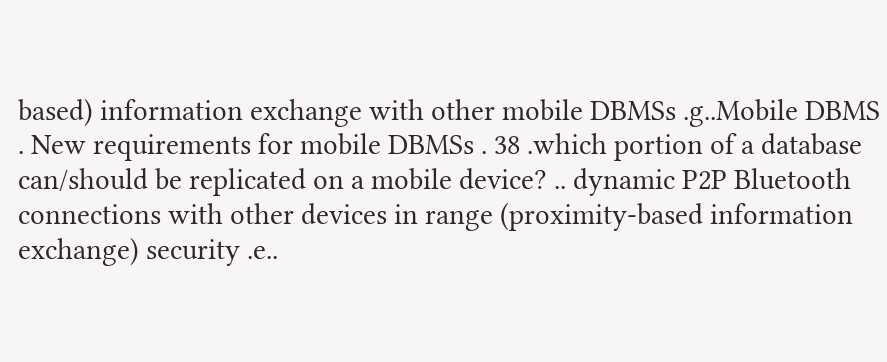based) information exchange with other mobile DBMSs .g..Mobile DBMS . New requirements for mobile DBMSs . 38 .which portion of a database can/should be replicated on a mobile device? .. dynamic P2P Bluetooth connections with other devices in range (proximity-based information exchange) security .e..